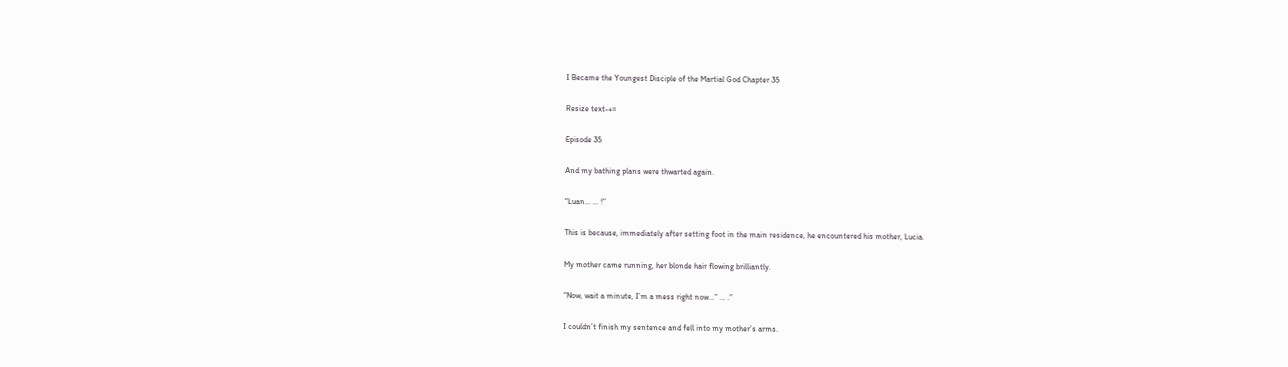I Became the Youngest Disciple of the Martial God Chapter 35

Resize text-+=

Episode 35

And my bathing plans were thwarted again.

“Luan… … !”

This is because, immediately after setting foot in the main residence, he encountered his mother, Lucia.

My mother came running, her blonde hair flowing brilliantly.

“Now, wait a minute, I’m a mess right now…” … .”

I couldn’t finish my sentence and fell into my mother’s arms.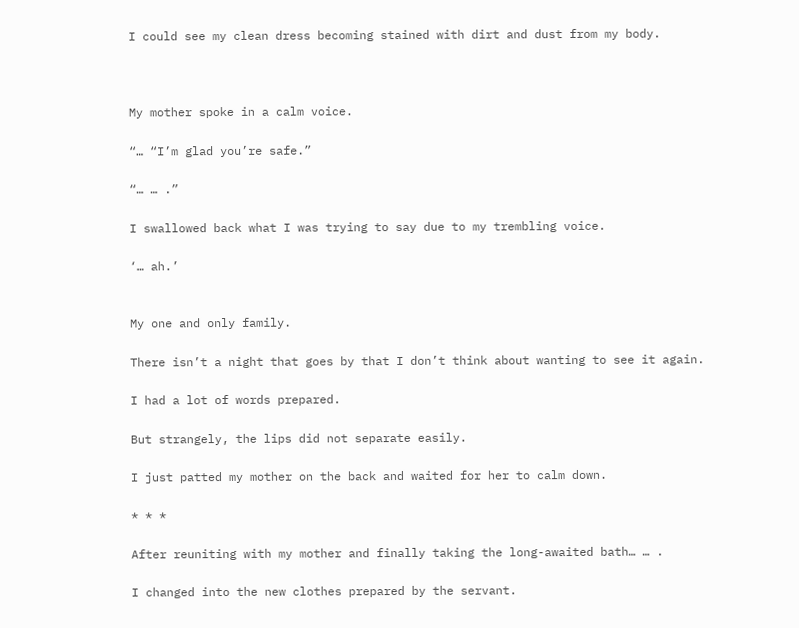I could see my clean dress becoming stained with dirt and dust from my body.



My mother spoke in a calm voice.

“… “I’m glad you’re safe.”

“… … .”

I swallowed back what I was trying to say due to my trembling voice.

‘… ah.’


My one and only family.

There isn’t a night that goes by that I don’t think about wanting to see it again.

I had a lot of words prepared.

But strangely, the lips did not separate easily.

I just patted my mother on the back and waited for her to calm down.

* * *

After reuniting with my mother and finally taking the long-awaited bath… … .

I changed into the new clothes prepared by the servant.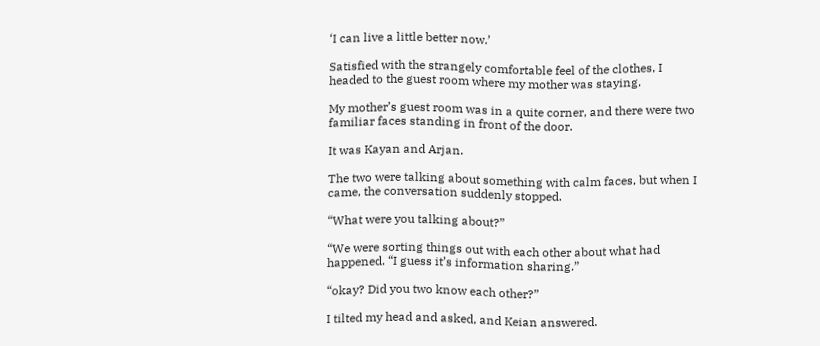‘I can live a little better now.’

Satisfied with the strangely comfortable feel of the clothes, I headed to the guest room where my mother was staying.

My mother’s guest room was in a quite corner, and there were two familiar faces standing in front of the door.

It was Kayan and Arjan.

The two were talking about something with calm faces, but when I came, the conversation suddenly stopped.

“What were you talking about?”

“We were sorting things out with each other about what had happened. “I guess it’s information sharing.”

“okay? Did you two know each other?”

I tilted my head and asked, and Keian answered.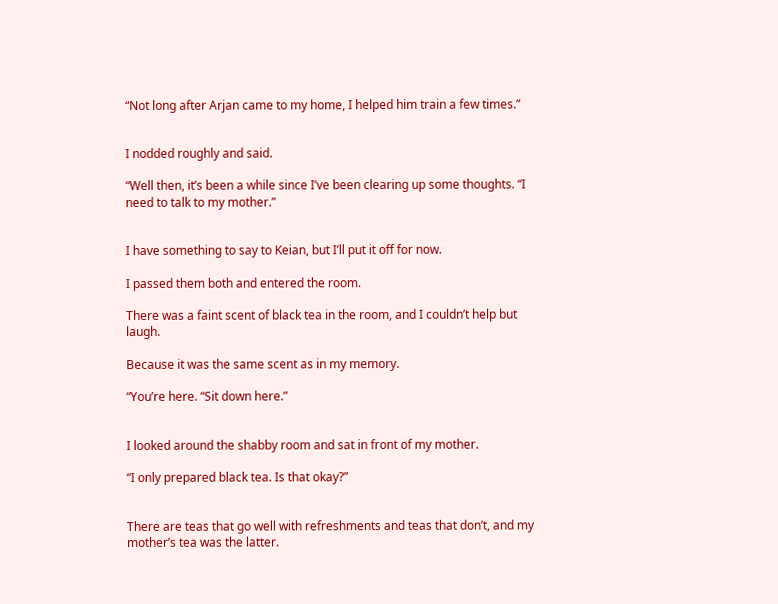“Not long after Arjan came to my home, I helped him train a few times.”


I nodded roughly and said.

“Well then, it’s been a while since I’ve been clearing up some thoughts. “I need to talk to my mother.”


I have something to say to Keian, but I’ll put it off for now.

I passed them both and entered the room.

There was a faint scent of black tea in the room, and I couldn’t help but laugh.

Because it was the same scent as in my memory.

“You’re here. “Sit down here.”


I looked around the shabby room and sat in front of my mother.

“I only prepared black tea. Is that okay?”


There are teas that go well with refreshments and teas that don’t, and my mother’s tea was the latter.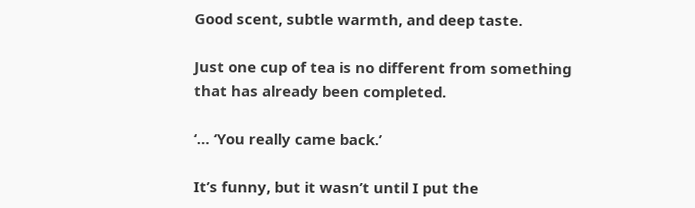Good scent, subtle warmth, and deep taste.

Just one cup of tea is no different from something that has already been completed.

‘… ‘You really came back.’

It’s funny, but it wasn’t until I put the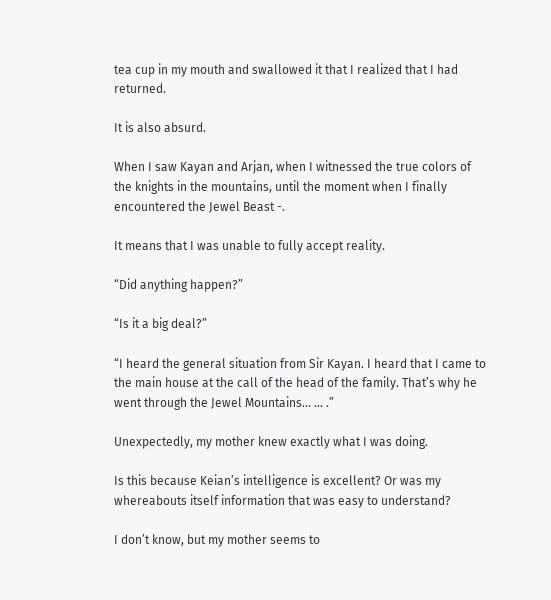tea cup in my mouth and swallowed it that I realized that I had returned.

It is also absurd.

When I saw Kayan and Arjan, when I witnessed the true colors of the knights in the mountains, until the moment when I finally encountered the Jewel Beast -.

It means that I was unable to fully accept reality.

“Did anything happen?”

“Is it a big deal?”

“I heard the general situation from Sir Kayan. I heard that I came to the main house at the call of the head of the family. That’s why he went through the Jewel Mountains… … .”

Unexpectedly, my mother knew exactly what I was doing.

Is this because Keian’s intelligence is excellent? Or was my whereabouts itself information that was easy to understand?

I don’t know, but my mother seems to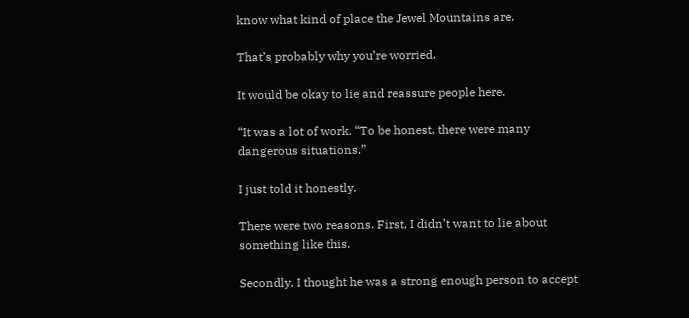know what kind of place the Jewel Mountains are.

That’s probably why you’re worried.

It would be okay to lie and reassure people here.

“It was a lot of work. “To be honest, there were many dangerous situations.”

I just told it honestly.

There were two reasons. First, I didn’t want to lie about something like this.

Secondly, I thought he was a strong enough person to accept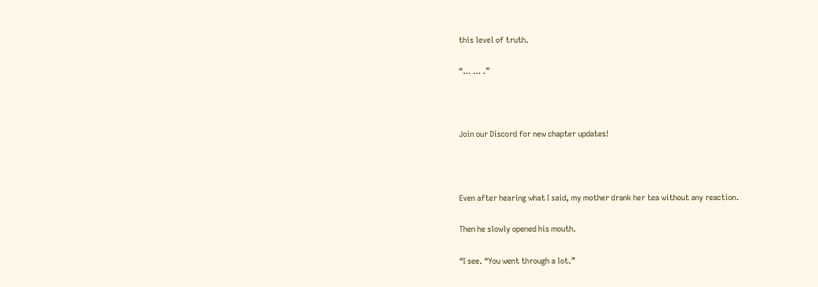this level of truth.

“… … .”



Join our Discord for new chapter updates!



Even after hearing what I said, my mother drank her tea without any reaction.

Then he slowly opened his mouth.

“I see. “You went through a lot.”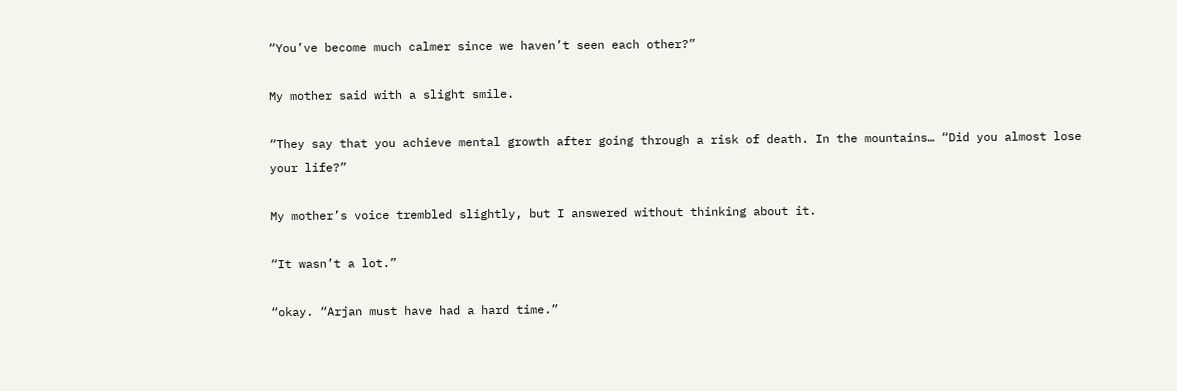“You’ve become much calmer since we haven’t seen each other?”

My mother said with a slight smile.

“They say that you achieve mental growth after going through a risk of death. In the mountains… “Did you almost lose your life?”

My mother’s voice trembled slightly, but I answered without thinking about it.

“It wasn’t a lot.”

“okay. “Arjan must have had a hard time.”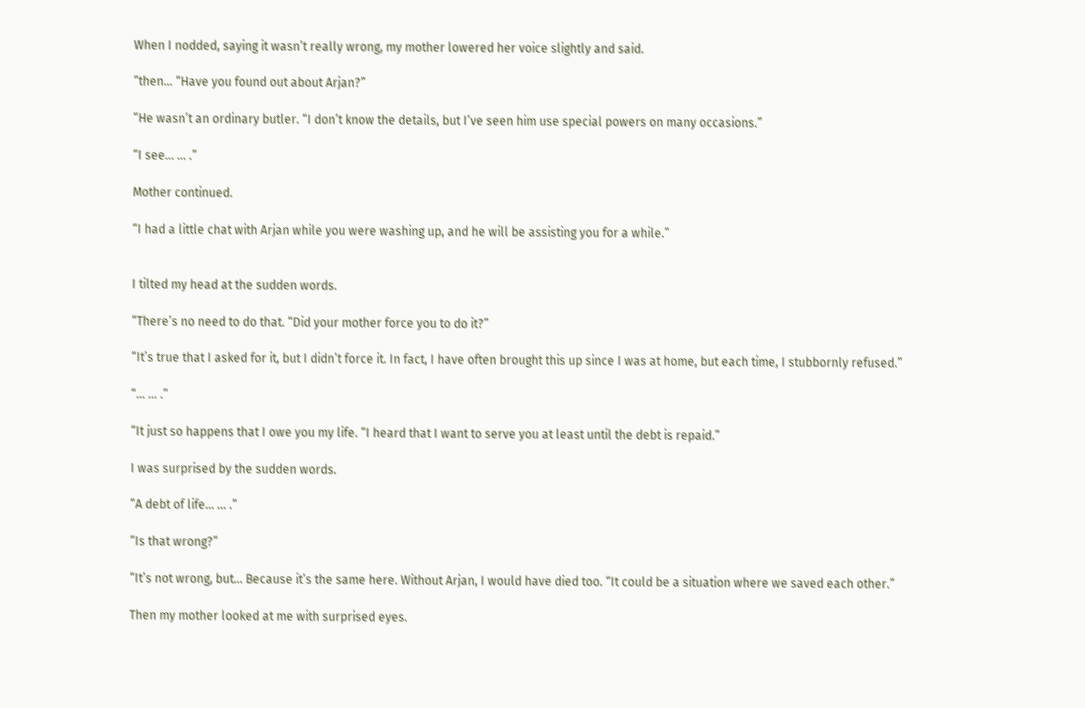When I nodded, saying it wasn’t really wrong, my mother lowered her voice slightly and said.

“then… “Have you found out about Arjan?”

“He wasn’t an ordinary butler. “I don’t know the details, but I’ve seen him use special powers on many occasions.”

“I see… … .”

Mother continued.

“I had a little chat with Arjan while you were washing up, and he will be assisting you for a while.”


I tilted my head at the sudden words.

“There’s no need to do that. “Did your mother force you to do it?”

“It’s true that I asked for it, but I didn’t force it. In fact, I have often brought this up since I was at home, but each time, I stubbornly refused.”

“… … .”

“It just so happens that I owe you my life. “I heard that I want to serve you at least until the debt is repaid.”

I was surprised by the sudden words.

“A debt of life… … .”

“Is that wrong?”

“It’s not wrong, but… Because it’s the same here. Without Arjan, I would have died too. “It could be a situation where we saved each other.”

Then my mother looked at me with surprised eyes.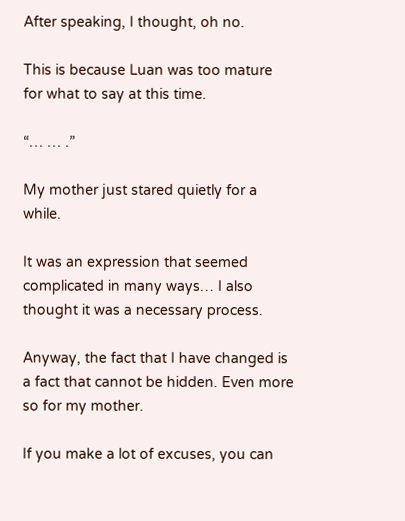After speaking, I thought, oh no.

This is because Luan was too mature for what to say at this time.

“… … .”

My mother just stared quietly for a while.

It was an expression that seemed complicated in many ways… I also thought it was a necessary process.

Anyway, the fact that I have changed is a fact that cannot be hidden. Even more so for my mother.

If you make a lot of excuses, you can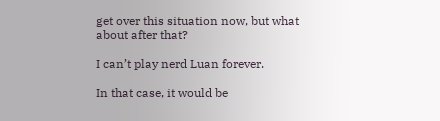get over this situation now, but what about after that?

I can’t play nerd Luan forever.

In that case, it would be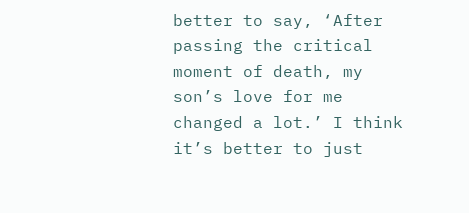better to say, ‘After passing the critical moment of death, my son’s love for me changed a lot.’ I think it’s better to just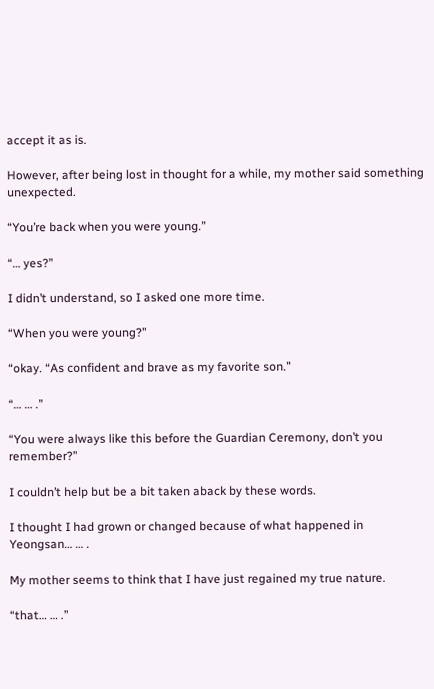accept it as is.

However, after being lost in thought for a while, my mother said something unexpected.

“You’re back when you were young.”

“… yes?”

I didn’t understand, so I asked one more time.

“When you were young?”

“okay. “As confident and brave as my favorite son.”

“… … .”

“You were always like this before the Guardian Ceremony, don’t you remember?”

I couldn’t help but be a bit taken aback by these words.

I thought I had grown or changed because of what happened in Yeongsan… … .

My mother seems to think that I have just regained my true nature.

“that… … .”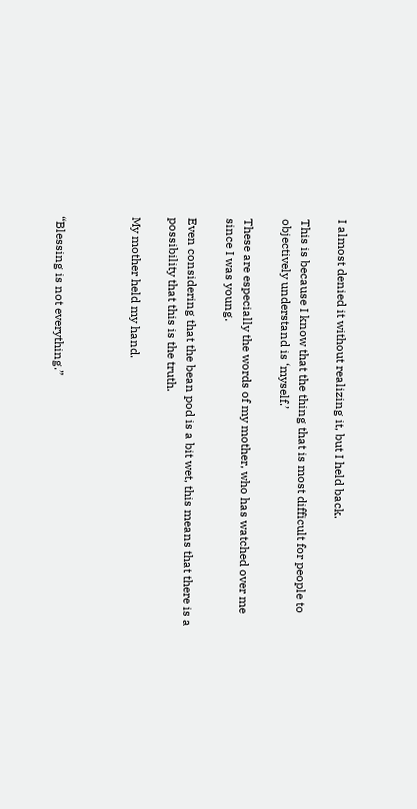I almost denied it without realizing it, but I held back.

This is because I know that the thing that is most difficult for people to objectively understand is ‘myself.’

These are especially the words of my mother, who has watched over me since I was young.

Even considering that the bean pod is a bit wet, this means that there is a possibility that this is the truth.

My mother held my hand.



“Blessing is not everything.”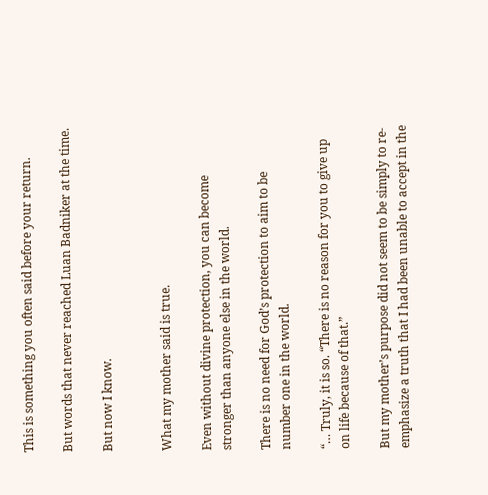This is something you often said before your return.

But words that never reached Luan Badniker at the time.

But now I know.


What my mother said is true.

Even without divine protection, you can become stronger than anyone else in the world.

There is no need for God’s protection to aim to be number one in the world.

“… Truly, it is so. “There is no reason for you to give up on life because of that.”

But my mother’s purpose did not seem to be simply to re-emphasize a truth that I had been unable to accept in the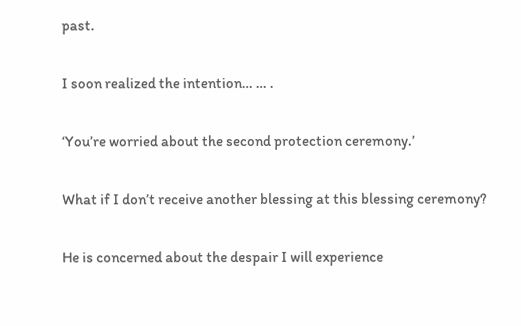past.

I soon realized the intention… … .

‘You’re worried about the second protection ceremony.’

What if I don’t receive another blessing at this blessing ceremony?

He is concerned about the despair I will experience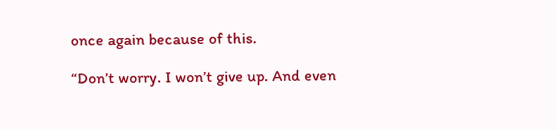once again because of this.

“Don’t worry. I won’t give up. And even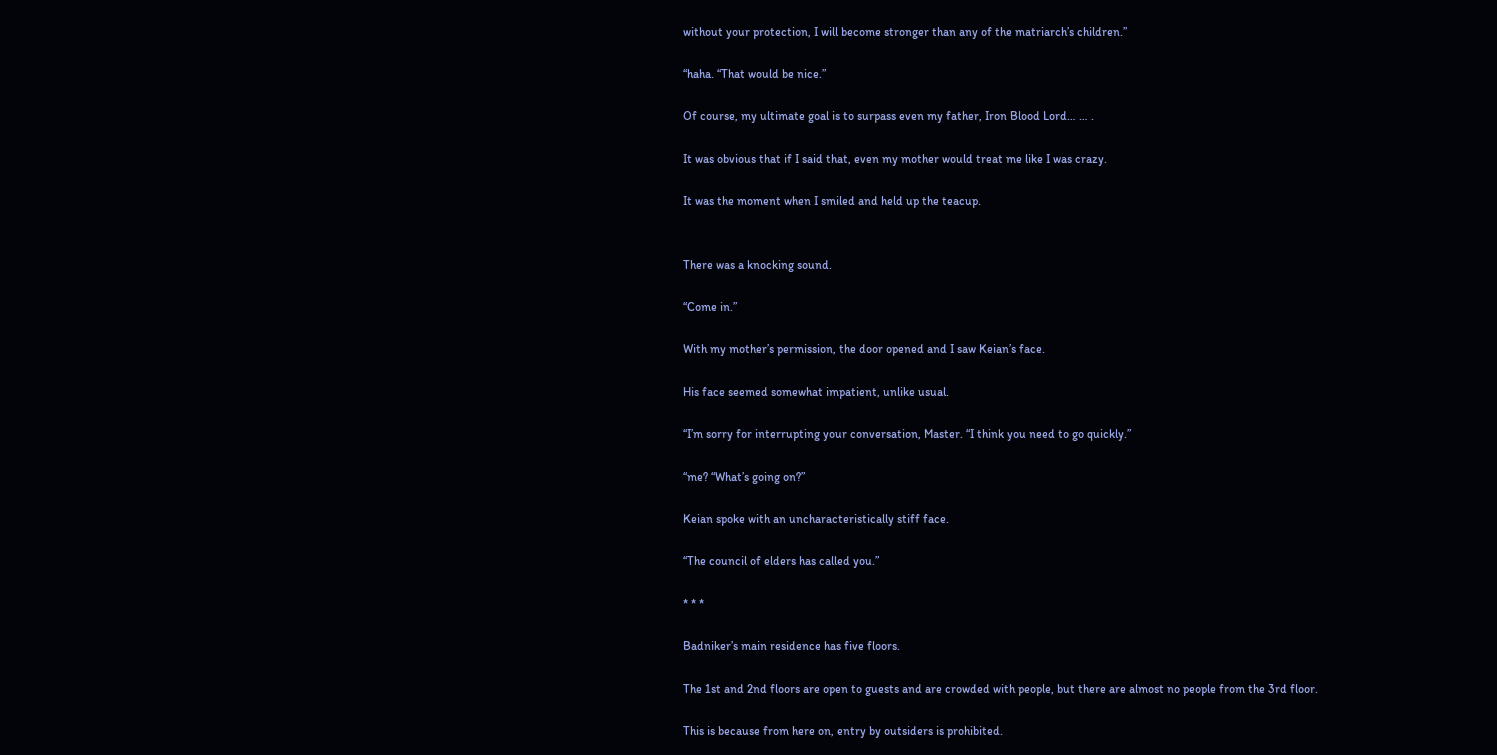without your protection, I will become stronger than any of the matriarch’s children.”

“haha. “That would be nice.”

Of course, my ultimate goal is to surpass even my father, Iron Blood Lord… … .

It was obvious that if I said that, even my mother would treat me like I was crazy.

It was the moment when I smiled and held up the teacup.


There was a knocking sound.

“Come in.”

With my mother’s permission, the door opened and I saw Keian’s face.

His face seemed somewhat impatient, unlike usual.

“I’m sorry for interrupting your conversation, Master. “I think you need to go quickly.”

“me? “What’s going on?”

Keian spoke with an uncharacteristically stiff face.

“The council of elders has called you.”

* * *

Badniker’s main residence has five floors.

The 1st and 2nd floors are open to guests and are crowded with people, but there are almost no people from the 3rd floor.

This is because from here on, entry by outsiders is prohibited.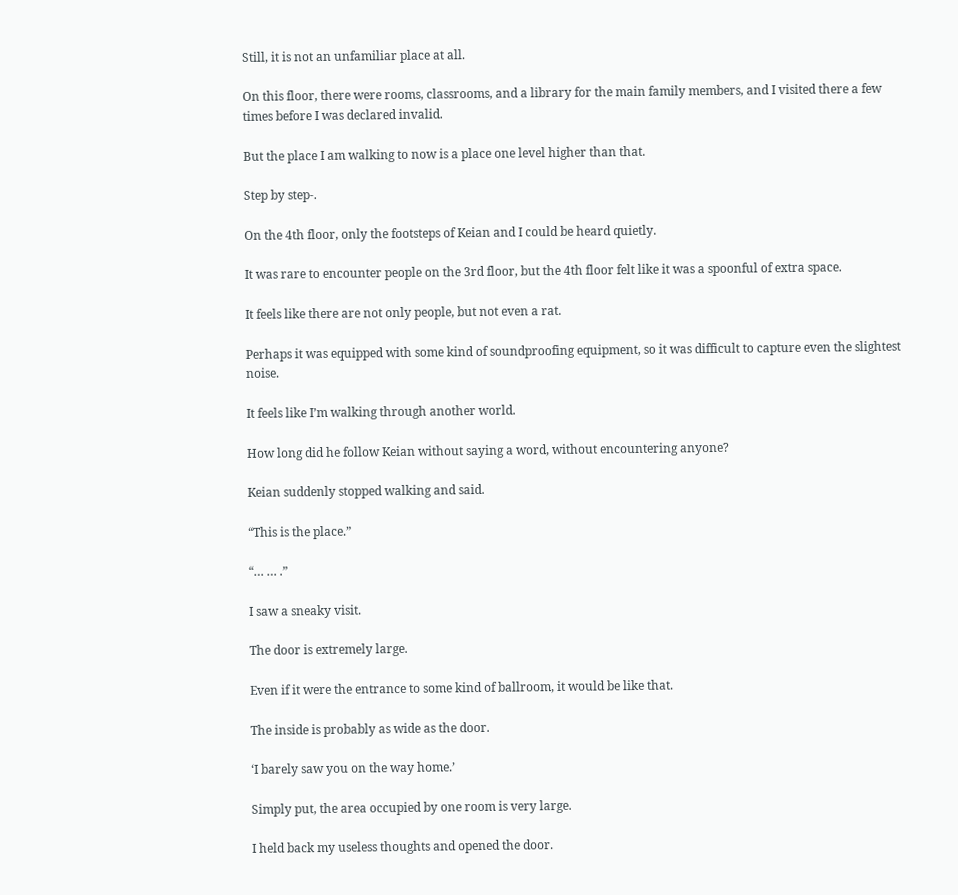Still, it is not an unfamiliar place at all.

On this floor, there were rooms, classrooms, and a library for the main family members, and I visited there a few times before I was declared invalid.

But the place I am walking to now is a place one level higher than that.

Step by step-.

On the 4th floor, only the footsteps of Keian and I could be heard quietly.

It was rare to encounter people on the 3rd floor, but the 4th floor felt like it was a spoonful of extra space.

It feels like there are not only people, but not even a rat.

Perhaps it was equipped with some kind of soundproofing equipment, so it was difficult to capture even the slightest noise.

It feels like I’m walking through another world.

How long did he follow Keian without saying a word, without encountering anyone?

Keian suddenly stopped walking and said.

“This is the place.”

“… … .”

I saw a sneaky visit.

The door is extremely large.

Even if it were the entrance to some kind of ballroom, it would be like that.

The inside is probably as wide as the door.

‘I barely saw you on the way home.’

Simply put, the area occupied by one room is very large.

I held back my useless thoughts and opened the door.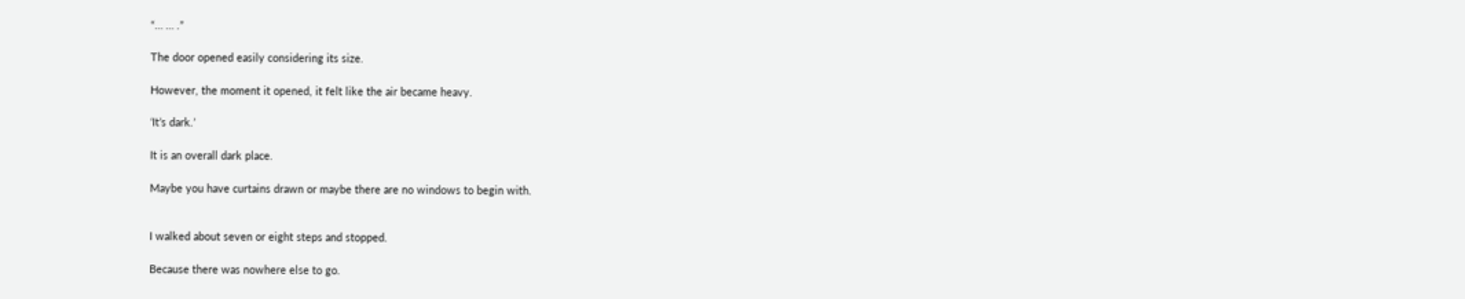“… … .”

The door opened easily considering its size.

However, the moment it opened, it felt like the air became heavy.

‘It’s dark.’

It is an overall dark place.

Maybe you have curtains drawn or maybe there are no windows to begin with.


I walked about seven or eight steps and stopped.

Because there was nowhere else to go.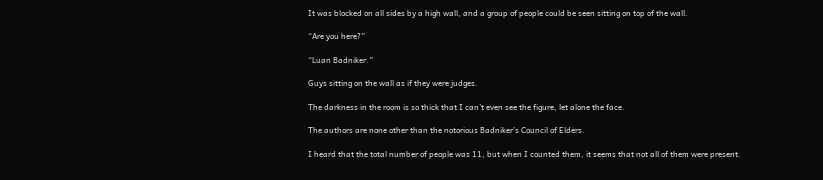It was blocked on all sides by a high wall, and a group of people could be seen sitting on top of the wall.

“Are you here?”

“Luan Badniker.”

Guys sitting on the wall as if they were judges.

The darkness in the room is so thick that I can’t even see the figure, let alone the face.

The authors are none other than the notorious Badniker’s Council of Elders.

I heard that the total number of people was 11, but when I counted them, it seems that not all of them were present.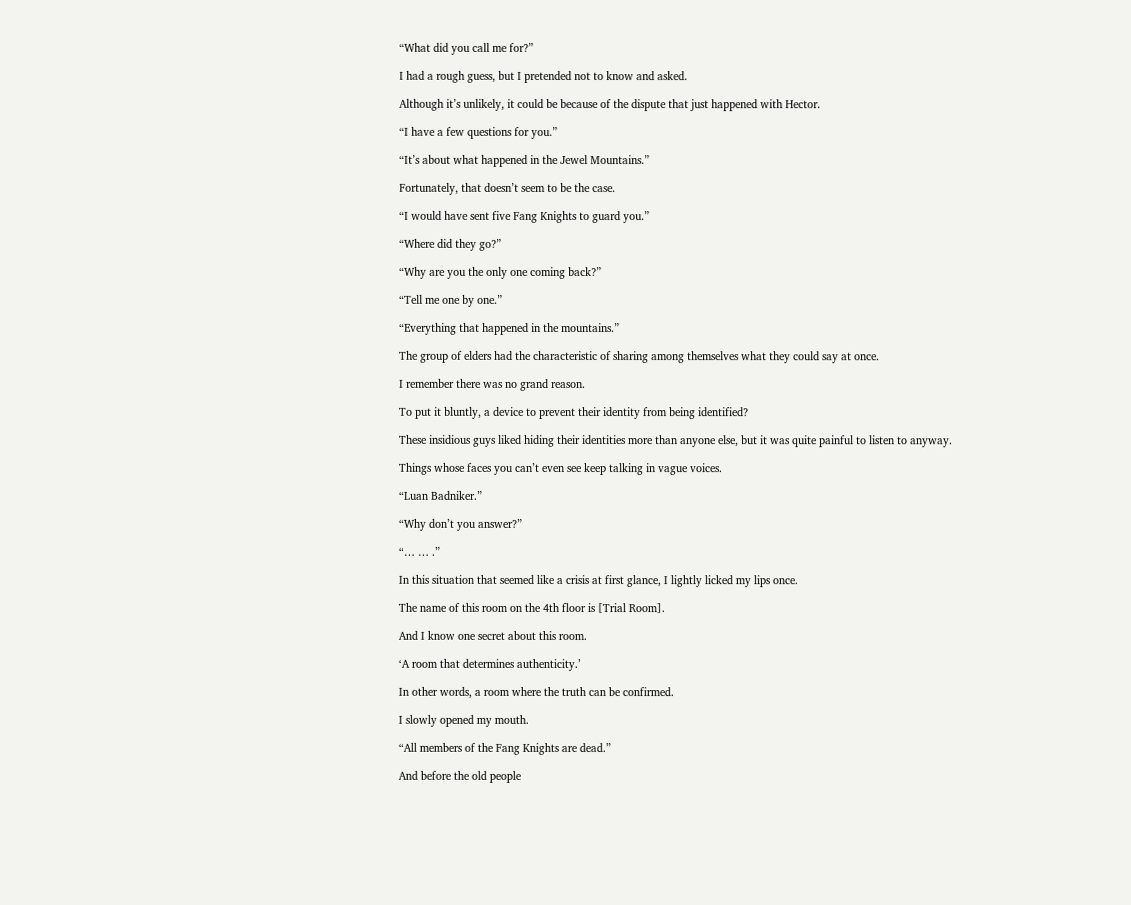“What did you call me for?”

I had a rough guess, but I pretended not to know and asked.

Although it’s unlikely, it could be because of the dispute that just happened with Hector.

“I have a few questions for you.”

“It’s about what happened in the Jewel Mountains.”

Fortunately, that doesn’t seem to be the case.

“I would have sent five Fang Knights to guard you.”

“Where did they go?”

“Why are you the only one coming back?”

“Tell me one by one.”

“Everything that happened in the mountains.”

The group of elders had the characteristic of sharing among themselves what they could say at once.

I remember there was no grand reason.

To put it bluntly, a device to prevent their identity from being identified?

These insidious guys liked hiding their identities more than anyone else, but it was quite painful to listen to anyway.

Things whose faces you can’t even see keep talking in vague voices.

“Luan Badniker.”

“Why don’t you answer?”

“… … .”

In this situation that seemed like a crisis at first glance, I lightly licked my lips once.

The name of this room on the 4th floor is [Trial Room].

And I know one secret about this room.

‘A room that determines authenticity.’

In other words, a room where the truth can be confirmed.

I slowly opened my mouth.

“All members of the Fang Knights are dead.”

And before the old people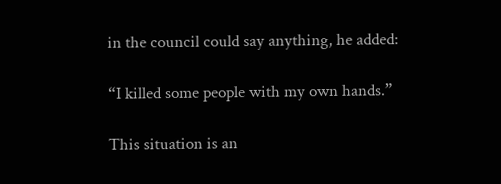in the council could say anything, he added:

“I killed some people with my own hands.”

This situation is an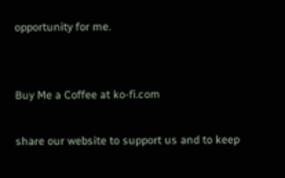opportunity for me.


Buy Me a Coffee at ko-fi.com

share our website to support us and to keep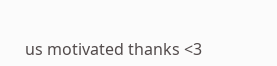us motivated thanks <3